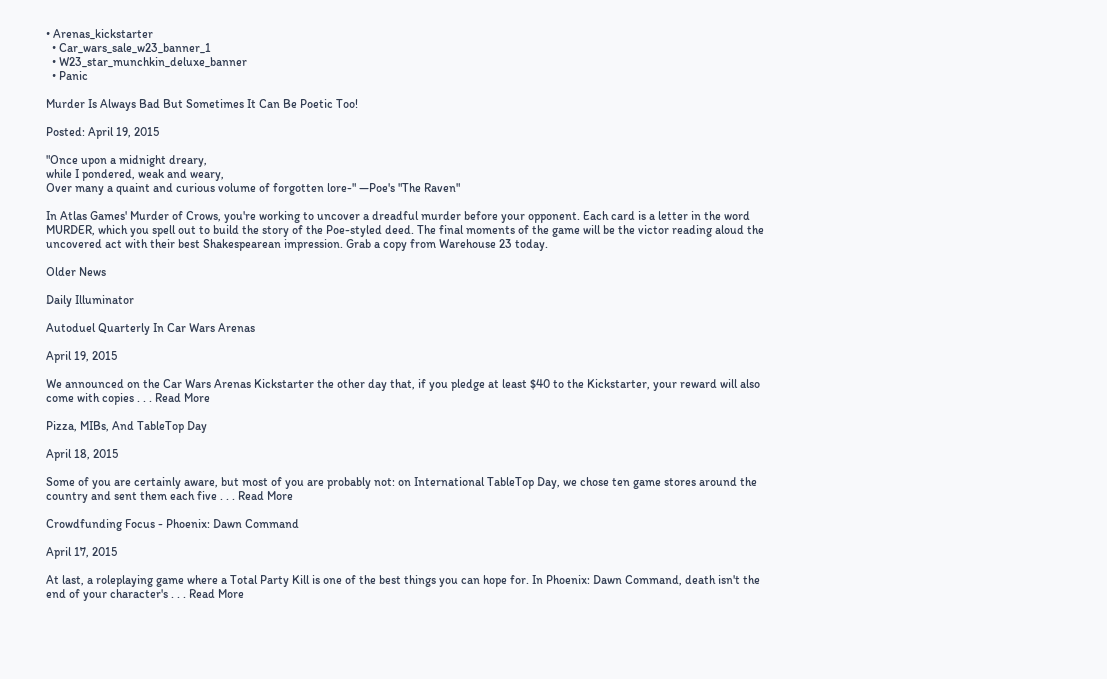• Arenas_kickstarter
  • Car_wars_sale_w23_banner_1
  • W23_star_munchkin_deluxe_banner
  • Panic

Murder Is Always Bad But Sometimes It Can Be Poetic Too!

Posted: April 19, 2015

"Once upon a midnight dreary,
while I pondered, weak and weary,
Over many a quaint and curious volume of forgotten lore-" —Poe's "The Raven"

In Atlas Games' Murder of Crows, you're working to uncover a dreadful murder before your opponent. Each card is a letter in the word MURDER, which you spell out to build the story of the Poe-styled deed. The final moments of the game will be the victor reading aloud the uncovered act with their best Shakespearean impression. Grab a copy from Warehouse 23 today.

Older News

Daily Illuminator

Autoduel Quarterly In Car Wars Arenas

April 19, 2015

We announced on the Car Wars Arenas Kickstarter the other day that, if you pledge at least $40 to the Kickstarter, your reward will also come with copies . . . Read More

Pizza, MIBs, And TableTop Day

April 18, 2015

Some of you are certainly aware, but most of you are probably not: on International TableTop Day, we chose ten game stores around the country and sent them each five . . . Read More

Crowdfunding Focus - Phoenix: Dawn Command

April 17, 2015

At last, a roleplaying game where a Total Party Kill is one of the best things you can hope for. In Phoenix: Dawn Command, death isn't the end of your character's . . . Read More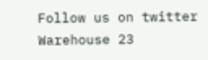Follow us on twitter
Warehouse 23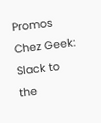Promos
Chez Geek: Slack to the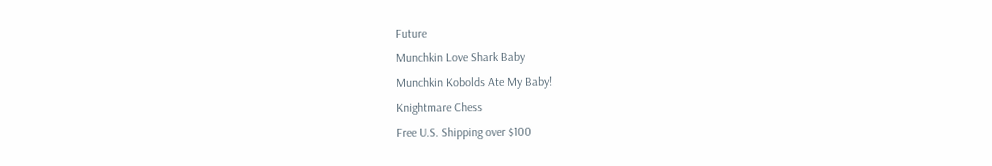Future
Munchkin Love Shark Baby
Munchkin Kobolds Ate My Baby!
Knightmare Chess
Free U.S. Shipping over $100